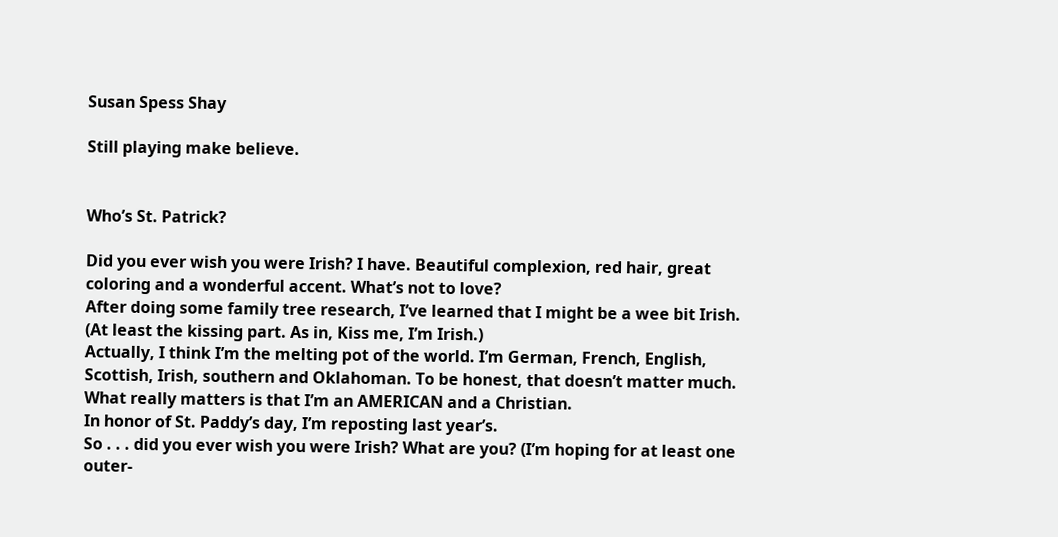Susan Spess Shay

Still playing make believe.


Who’s St. Patrick?

Did you ever wish you were Irish? I have. Beautiful complexion, red hair, great coloring and a wonderful accent. What’s not to love?
After doing some family tree research, I’ve learned that I might be a wee bit Irish. (At least the kissing part. As in, Kiss me, I’m Irish.)
Actually, I think I’m the melting pot of the world. I’m German, French, English, Scottish, Irish, southern and Oklahoman. To be honest, that doesn’t matter much. What really matters is that I’m an AMERICAN and a Christian.
In honor of St. Paddy’s day, I’m reposting last year’s.
So . . . did you ever wish you were Irish? What are you? (I’m hoping for at least one outer-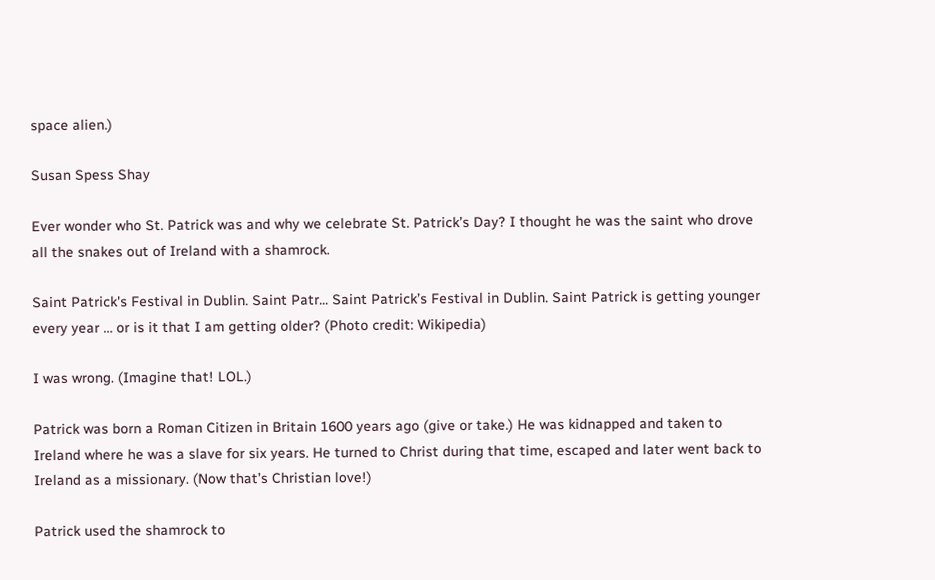space alien.)

Susan Spess Shay

Ever wonder who St. Patrick was and why we celebrate St. Patrick’s Day? I thought he was the saint who drove all the snakes out of Ireland with a shamrock.

Saint Patrick's Festival in Dublin. Saint Patr... Saint Patrick’s Festival in Dublin. Saint Patrick is getting younger every year … or is it that I am getting older? (Photo credit: Wikipedia)

I was wrong. (Imagine that! LOL.)

Patrick was born a Roman Citizen in Britain 1600 years ago (give or take.) He was kidnapped and taken to Ireland where he was a slave for six years. He turned to Christ during that time, escaped and later went back to Ireland as a missionary. (Now that’s Christian love!)

Patrick used the shamrock to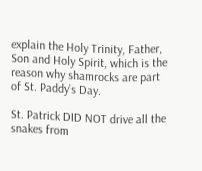explain the Holy Trinity, Father, Son and Holy Spirit, which is the reason why shamrocks are part of St. Paddy’s Day.

St. Patrick DID NOT drive all the snakes from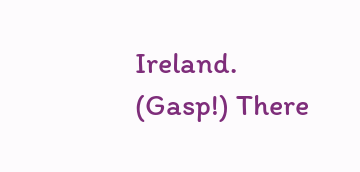Ireland. (Gasp!) There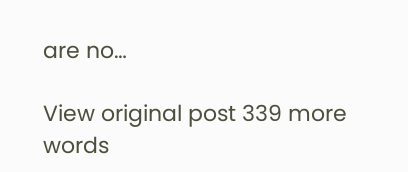are no…

View original post 339 more words